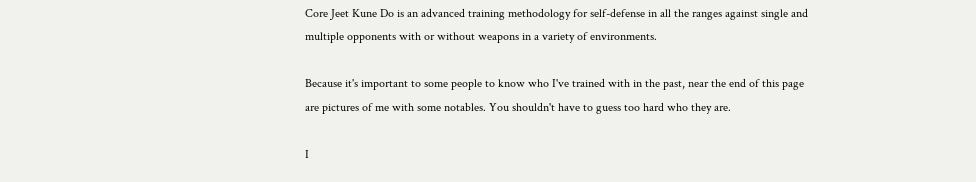Core Jeet Kune Do is an advanced training methodology for self-defense in all the ranges against single and multiple opponents with or without weapons in a variety of environments.

Because it's important to some people to know who I've trained with in the past, near the end of this page are pictures of me with some notables. You shouldn't have to guess too hard who they are.

I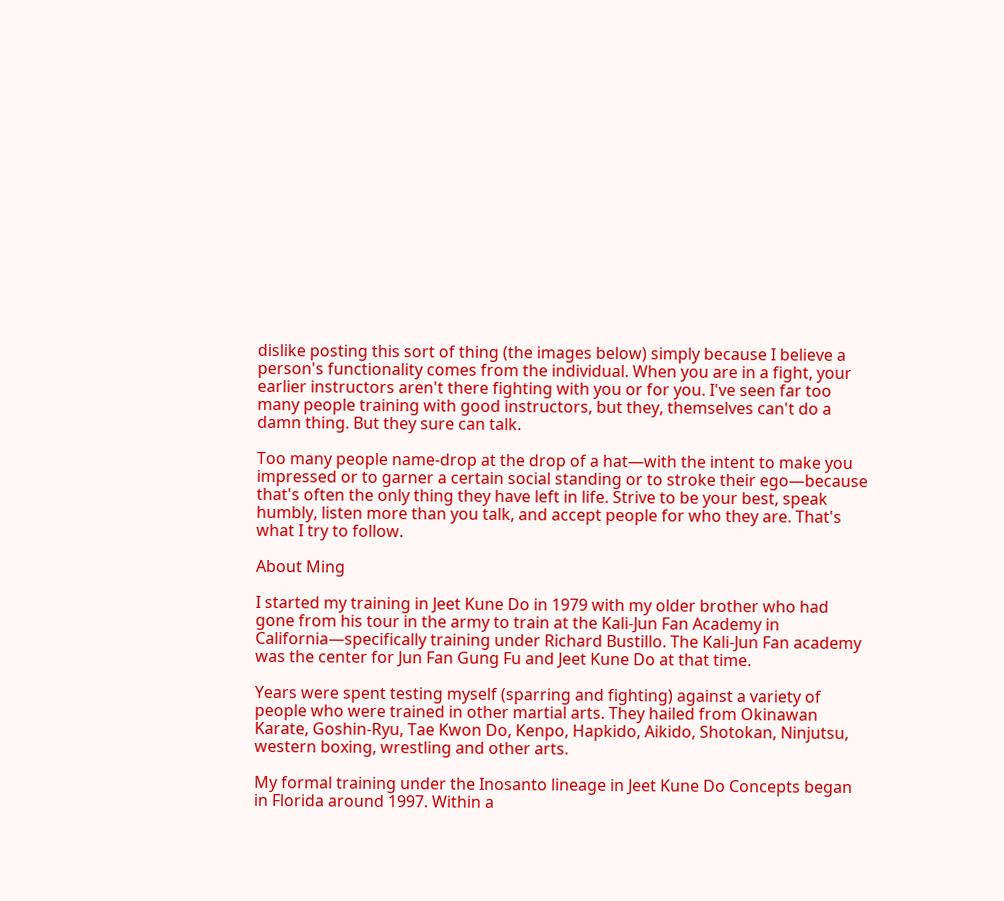dislike posting this sort of thing (the images below) simply because I believe a person's functionality comes from the individual. When you are in a fight, your earlier instructors aren't there fighting with you or for you. I've seen far too many people training with good instructors, but they, themselves can't do a damn thing. But they sure can talk.

Too many people name-drop at the drop of a hat—with the intent to make you impressed or to garner a certain social standing or to stroke their ego—because that's often the only thing they have left in life. Strive to be your best, speak humbly, listen more than you talk, and accept people for who they are. That's what I try to follow.

About Ming

I started my training in Jeet Kune Do in 1979 with my older brother who had gone from his tour in the army to train at the Kali-Jun Fan Academy in California—specifically training under Richard Bustillo. The Kali-Jun Fan academy was the center for Jun Fan Gung Fu and Jeet Kune Do at that time.

Years were spent testing myself (sparring and fighting) against a variety of people who were trained in other martial arts. They hailed from Okinawan Karate, Goshin-Ryu, Tae Kwon Do, Kenpo, Hapkido, Aikido, Shotokan, Ninjutsu, western boxing, wrestling and other arts.

My formal training under the Inosanto lineage in Jeet Kune Do Concepts began in Florida around 1997. Within a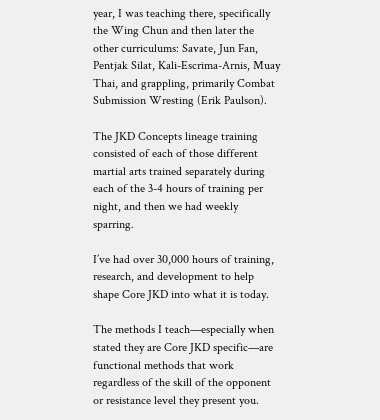year, I was teaching there, specifically the Wing Chun and then later the other curriculums: Savate, Jun Fan, Pentjak Silat, Kali-Escrima-Arnis, Muay Thai, and grappling, primarily Combat Submission Wresting (Erik Paulson).

The JKD Concepts lineage training consisted of each of those different martial arts trained separately during each of the 3-4 hours of training per night, and then we had weekly sparring.

I’ve had over 30,000 hours of training, research, and development to help shape Core JKD into what it is today.

The methods I teach—especially when stated they are Core JKD specific—are functional methods that work regardless of the skill of the opponent or resistance level they present you.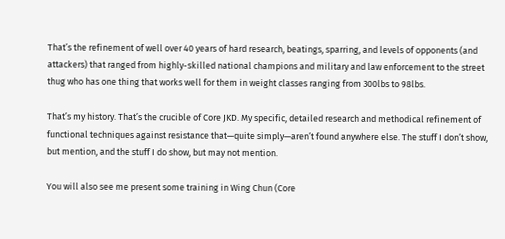That’s the refinement of well over 40 years of hard research, beatings, sparring, and levels of opponents (and attackers) that ranged from highly-skilled national champions and military and law enforcement to the street thug who has one thing that works well for them in weight classes ranging from 300lbs to 98lbs.

That’s my history. That’s the crucible of Core JKD. My specific, detailed research and methodical refinement of functional techniques against resistance that—quite simply—aren’t found anywhere else. The stuff I don’t show, but mention, and the stuff I do show, but may not mention.

You will also see me present some training in Wing Chun (Core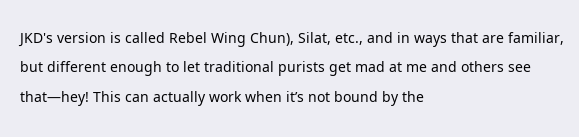JKD's version is called Rebel Wing Chun), Silat, etc., and in ways that are familiar, but different enough to let traditional purists get mad at me and others see that—hey! This can actually work when it’s not bound by the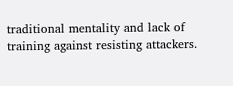traditional mentality and lack of training against resisting attackers.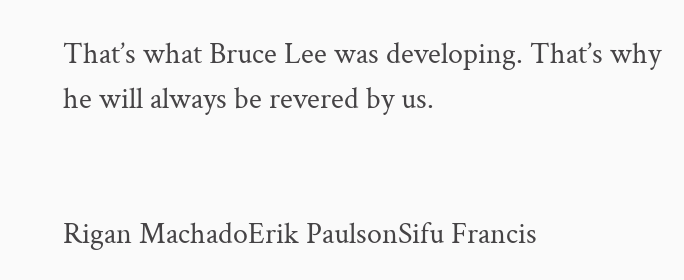That’s what Bruce Lee was developing. That’s why he will always be revered by us.


Rigan MachadoErik PaulsonSifu Francis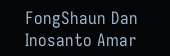FongShaun Dan Inosanto Amar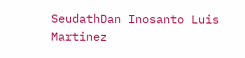SeudathDan Inosanto Luis Martinez